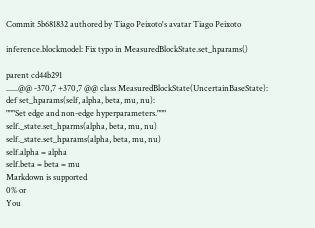Commit 5b681832 authored by Tiago Peixoto's avatar Tiago Peixoto

inference.blockmodel: Fix typo in MeasuredBlockState.set_hparams()

parent cd44b291
......@@ -370,7 +370,7 @@ class MeasuredBlockState(UncertainBaseState):
def set_hparams(self, alpha, beta, mu, nu):
"""Set edge and non-edge hyperparameters."""
self._state.set_hparms(alpha, beta, mu, nu)
self._state.set_hparams(alpha, beta, mu, nu)
self.alpha = alpha
self.beta = beta = mu
Markdown is supported
0% or
You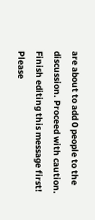are about to add 0 people to the discussion. Proceed with caution.
Finish editing this message first!
Please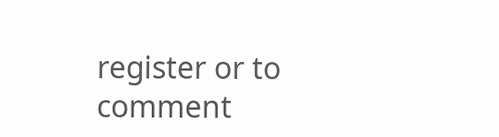register or to comment